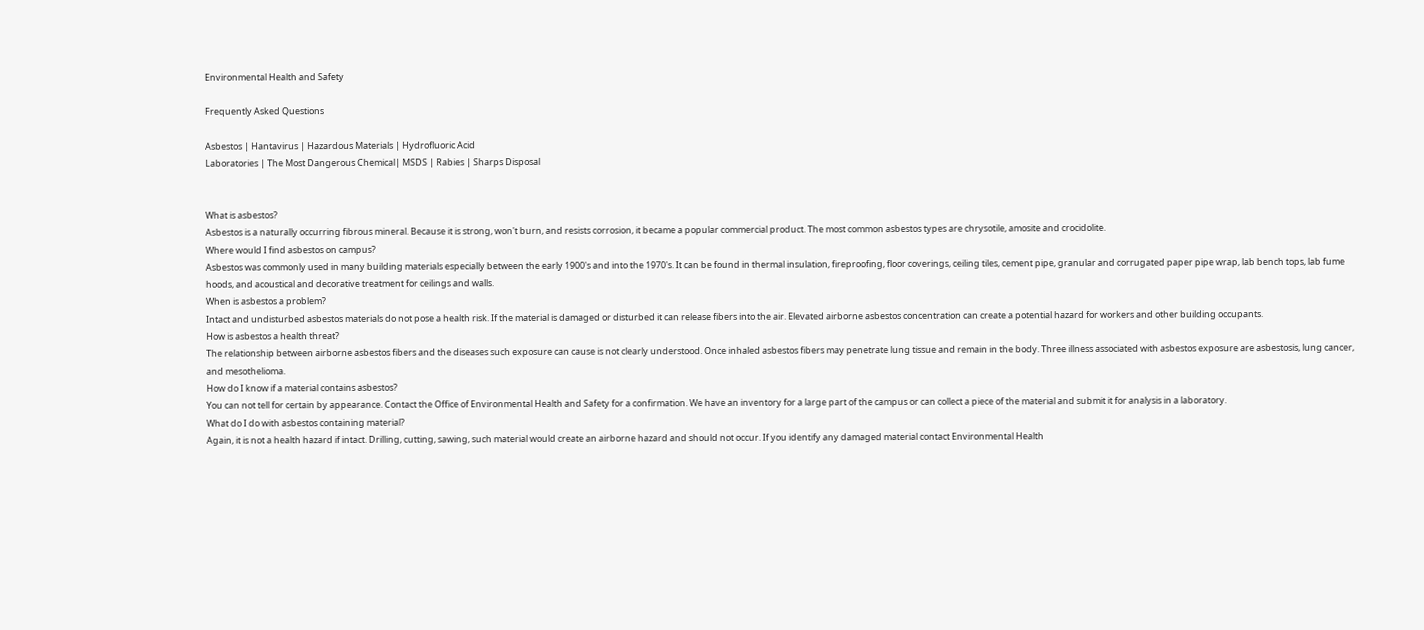Environmental Health and Safety

Frequently Asked Questions

Asbestos | Hantavirus | Hazardous Materials | Hydrofluoric Acid
Laboratories | The Most Dangerous Chemical| MSDS | Rabies | Sharps Disposal


What is asbestos?
Asbestos is a naturally occurring fibrous mineral. Because it is strong, won't burn, and resists corrosion, it became a popular commercial product. The most common asbestos types are chrysotile, amosite and crocidolite.
Where would I find asbestos on campus?
Asbestos was commonly used in many building materials especially between the early 1900's and into the 1970's. It can be found in thermal insulation, fireproofing, floor coverings, ceiling tiles, cement pipe, granular and corrugated paper pipe wrap, lab bench tops, lab fume hoods, and acoustical and decorative treatment for ceilings and walls.
When is asbestos a problem?
Intact and undisturbed asbestos materials do not pose a health risk. If the material is damaged or disturbed it can release fibers into the air. Elevated airborne asbestos concentration can create a potential hazard for workers and other building occupants.
How is asbestos a health threat?
The relationship between airborne asbestos fibers and the diseases such exposure can cause is not clearly understood. Once inhaled asbestos fibers may penetrate lung tissue and remain in the body. Three illness associated with asbestos exposure are asbestosis, lung cancer, and mesothelioma.
How do I know if a material contains asbestos?
You can not tell for certain by appearance. Contact the Office of Environmental Health and Safety for a confirmation. We have an inventory for a large part of the campus or can collect a piece of the material and submit it for analysis in a laboratory.
What do I do with asbestos containing material?
Again, it is not a health hazard if intact. Drilling, cutting, sawing, such material would create an airborne hazard and should not occur. If you identify any damaged material contact Environmental Health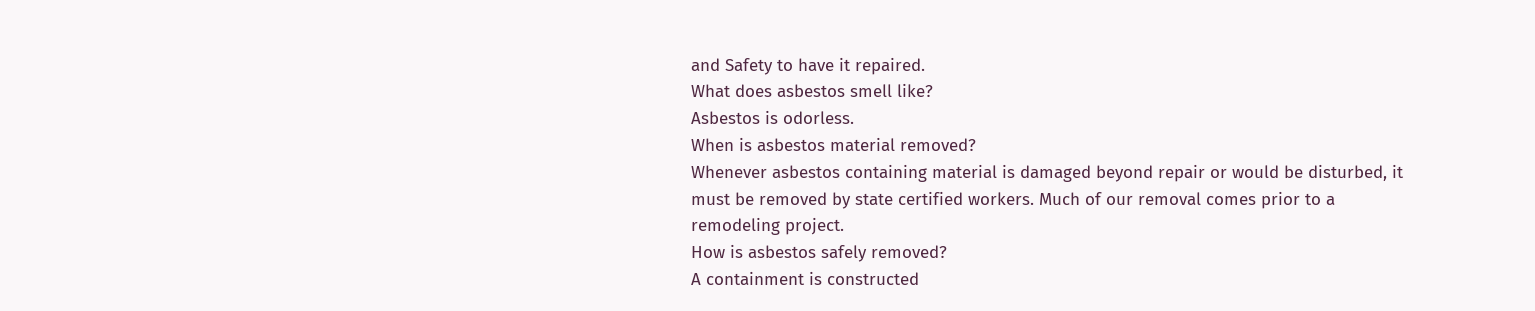and Safety to have it repaired.
What does asbestos smell like?
Asbestos is odorless.
When is asbestos material removed?
Whenever asbestos containing material is damaged beyond repair or would be disturbed, it must be removed by state certified workers. Much of our removal comes prior to a remodeling project.
How is asbestos safely removed?
A containment is constructed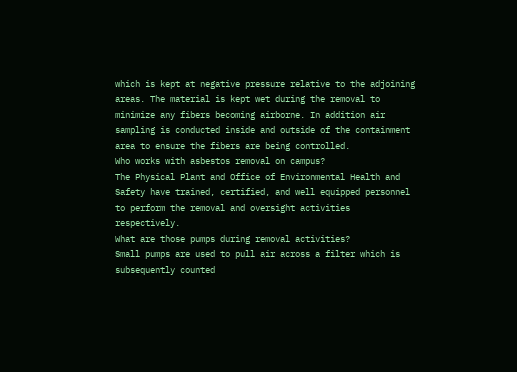which is kept at negative pressure relative to the adjoining areas. The material is kept wet during the removal to minimize any fibers becoming airborne. In addition air sampling is conducted inside and outside of the containment area to ensure the fibers are being controlled.
Who works with asbestos removal on campus?
The Physical Plant and Office of Environmental Health and Safety have trained, certified, and well equipped personnel to perform the removal and oversight activities respectively.
What are those pumps during removal activities?
Small pumps are used to pull air across a filter which is subsequently counted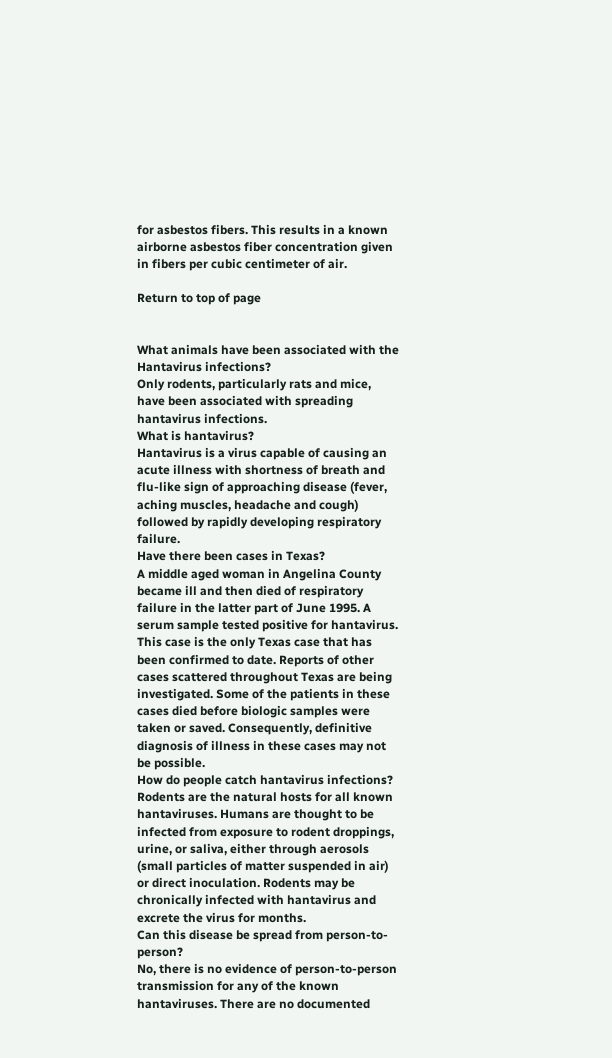for asbestos fibers. This results in a known airborne asbestos fiber concentration given in fibers per cubic centimeter of air.

Return to top of page


What animals have been associated with the Hantavirus infections?
Only rodents, particularly rats and mice, have been associated with spreading hantavirus infections.
What is hantavirus?
Hantavirus is a virus capable of causing an acute illness with shortness of breath and flu-like sign of approaching disease (fever, aching muscles, headache and cough) followed by rapidly developing respiratory failure.
Have there been cases in Texas?
A middle aged woman in Angelina County became ill and then died of respiratory failure in the latter part of June 1995. A serum sample tested positive for hantavirus. This case is the only Texas case that has been confirmed to date. Reports of other cases scattered throughout Texas are being investigated. Some of the patients in these cases died before biologic samples were taken or saved. Consequently, definitive diagnosis of illness in these cases may not be possible.
How do people catch hantavirus infections?
Rodents are the natural hosts for all known hantaviruses. Humans are thought to be infected from exposure to rodent droppings, urine, or saliva, either through aerosols (small particles of matter suspended in air) or direct inoculation. Rodents may be chronically infected with hantavirus and excrete the virus for months.
Can this disease be spread from person-to-person?
No, there is no evidence of person-to-person transmission for any of the known hantaviruses. There are no documented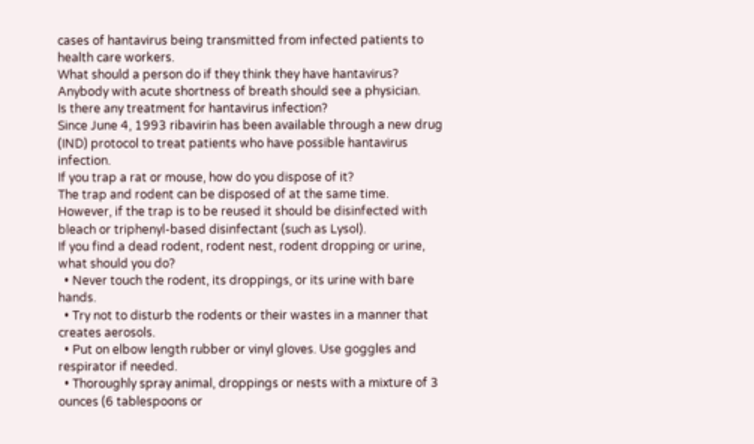cases of hantavirus being transmitted from infected patients to health care workers.
What should a person do if they think they have hantavirus?
Anybody with acute shortness of breath should see a physician.
Is there any treatment for hantavirus infection?
Since June 4, 1993 ribavirin has been available through a new drug (IND) protocol to treat patients who have possible hantavirus infection.
If you trap a rat or mouse, how do you dispose of it?
The trap and rodent can be disposed of at the same time. However, if the trap is to be reused it should be disinfected with bleach or triphenyl-based disinfectant (such as Lysol).
If you find a dead rodent, rodent nest, rodent dropping or urine, what should you do?
  • Never touch the rodent, its droppings, or its urine with bare hands.
  • Try not to disturb the rodents or their wastes in a manner that creates aerosols.
  • Put on elbow length rubber or vinyl gloves. Use goggles and respirator if needed.
  • Thoroughly spray animal, droppings or nests with a mixture of 3 ounces (6 tablespoons or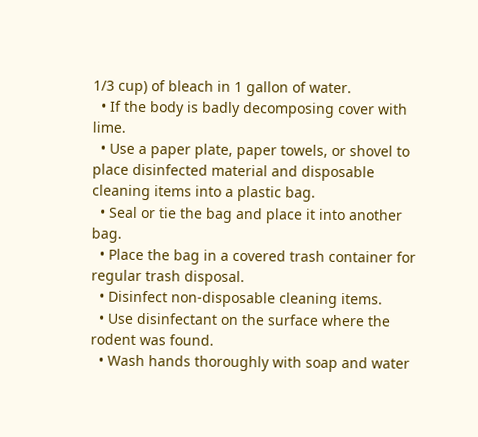1/3 cup) of bleach in 1 gallon of water.
  • If the body is badly decomposing cover with lime.
  • Use a paper plate, paper towels, or shovel to place disinfected material and disposable cleaning items into a plastic bag.
  • Seal or tie the bag and place it into another bag.
  • Place the bag in a covered trash container for regular trash disposal.
  • Disinfect non-disposable cleaning items.
  • Use disinfectant on the surface where the rodent was found.
  • Wash hands thoroughly with soap and water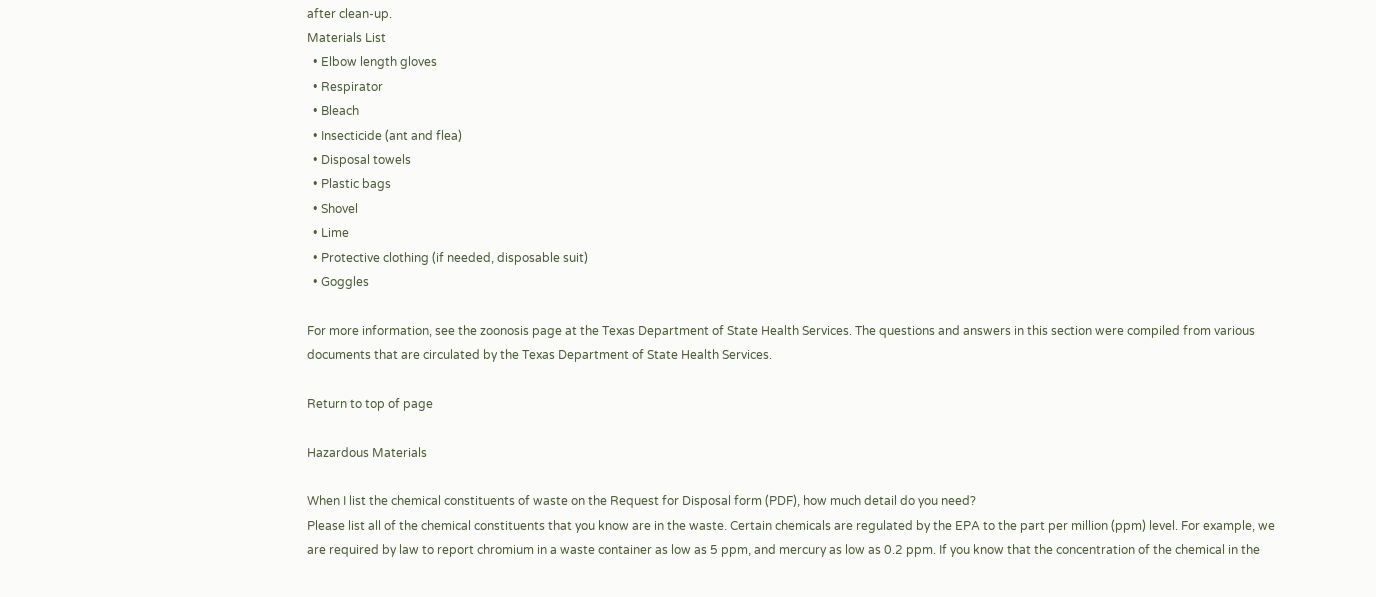after clean-up.
Materials List
  • Elbow length gloves
  • Respirator
  • Bleach
  • Insecticide (ant and flea)
  • Disposal towels
  • Plastic bags
  • Shovel
  • Lime
  • Protective clothing (if needed, disposable suit)
  • Goggles

For more information, see the zoonosis page at the Texas Department of State Health Services. The questions and answers in this section were compiled from various documents that are circulated by the Texas Department of State Health Services.

Return to top of page

Hazardous Materials

When I list the chemical constituents of waste on the Request for Disposal form (PDF), how much detail do you need?
Please list all of the chemical constituents that you know are in the waste. Certain chemicals are regulated by the EPA to the part per million (ppm) level. For example, we are required by law to report chromium in a waste container as low as 5 ppm, and mercury as low as 0.2 ppm. If you know that the concentration of the chemical in the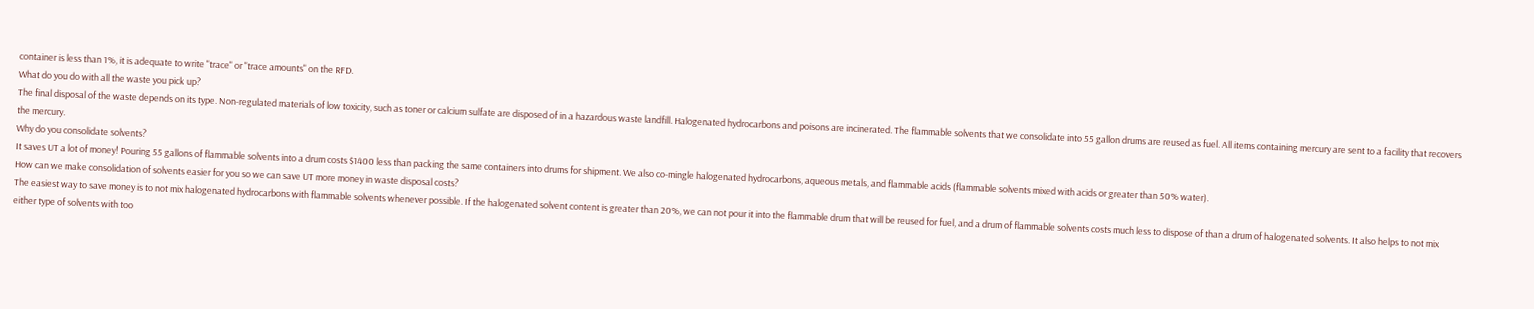container is less than 1%, it is adequate to write "trace" or "trace amounts" on the RFD.
What do you do with all the waste you pick up?
The final disposal of the waste depends on its type. Non-regulated materials of low toxicity, such as toner or calcium sulfate are disposed of in a hazardous waste landfill. Halogenated hydrocarbons and poisons are incinerated. The flammable solvents that we consolidate into 55 gallon drums are reused as fuel. All items containing mercury are sent to a facility that recovers the mercury.
Why do you consolidate solvents?
It saves UT a lot of money! Pouring 55 gallons of flammable solvents into a drum costs $1400 less than packing the same containers into drums for shipment. We also co-mingle halogenated hydrocarbons, aqueous metals, and flammable acids (flammable solvents mixed with acids or greater than 50% water).
How can we make consolidation of solvents easier for you so we can save UT more money in waste disposal costs?
The easiest way to save money is to not mix halogenated hydrocarbons with flammable solvents whenever possible. If the halogenated solvent content is greater than 20%, we can not pour it into the flammable drum that will be reused for fuel, and a drum of flammable solvents costs much less to dispose of than a drum of halogenated solvents. It also helps to not mix either type of solvents with too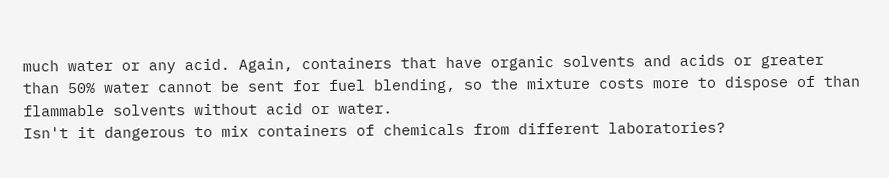much water or any acid. Again, containers that have organic solvents and acids or greater than 50% water cannot be sent for fuel blending, so the mixture costs more to dispose of than flammable solvents without acid or water.
Isn't it dangerous to mix containers of chemicals from different laboratories?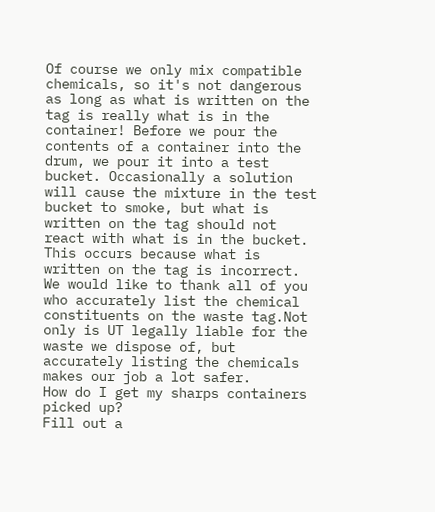Of course we only mix compatible chemicals, so it's not dangerous as long as what is written on the tag is really what is in the container! Before we pour the contents of a container into the drum, we pour it into a test bucket. Occasionally a solution will cause the mixture in the test bucket to smoke, but what is written on the tag should not react with what is in the bucket. This occurs because what is written on the tag is incorrect. We would like to thank all of you who accurately list the chemical constituents on the waste tag.Not only is UT legally liable for the waste we dispose of, but accurately listing the chemicals makes our job a lot safer.
How do I get my sharps containers picked up?
Fill out a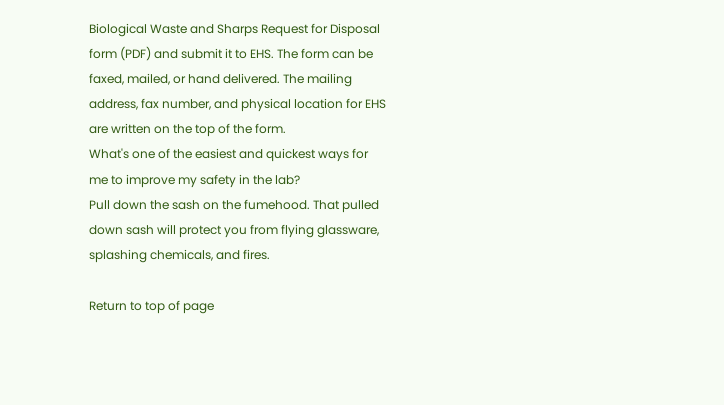Biological Waste and Sharps Request for Disposal form (PDF) and submit it to EHS. The form can be faxed, mailed, or hand delivered. The mailing address, fax number, and physical location for EHS are written on the top of the form.
What's one of the easiest and quickest ways for me to improve my safety in the lab?
Pull down the sash on the fumehood. That pulled down sash will protect you from flying glassware, splashing chemicals, and fires.

Return to top of page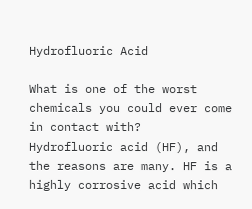Hydrofluoric Acid

What is one of the worst chemicals you could ever come in contact with?
Hydrofluoric acid (HF), and the reasons are many. HF is a highly corrosive acid which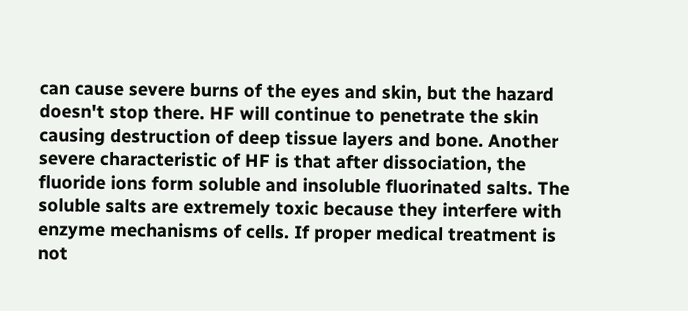can cause severe burns of the eyes and skin, but the hazard doesn't stop there. HF will continue to penetrate the skin causing destruction of deep tissue layers and bone. Another severe characteristic of HF is that after dissociation, the fluoride ions form soluble and insoluble fluorinated salts. The soluble salts are extremely toxic because they interfere with enzyme mechanisms of cells. If proper medical treatment is not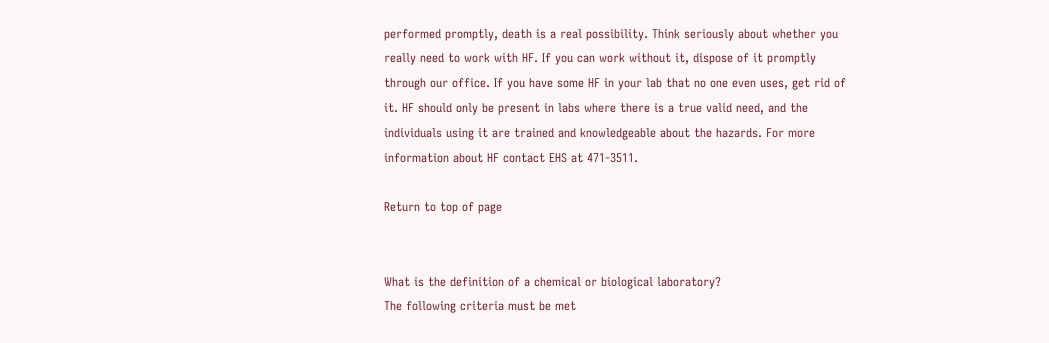performed promptly, death is a real possibility. Think seriously about whether you really need to work with HF. If you can work without it, dispose of it promptly through our office. If you have some HF in your lab that no one even uses, get rid of it. HF should only be present in labs where there is a true valid need, and the individuals using it are trained and knowledgeable about the hazards. For more information about HF contact EHS at 471-3511.

Return to top of page


What is the definition of a chemical or biological laboratory?
The following criteria must be met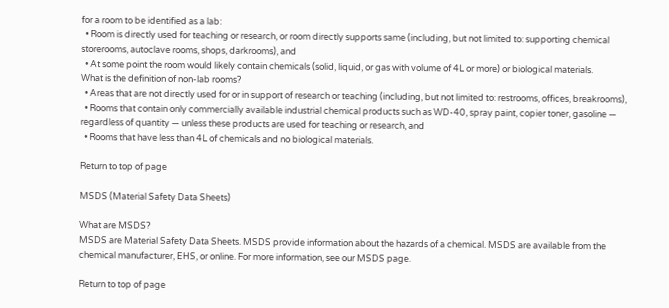for a room to be identified as a lab:
  • Room is directly used for teaching or research, or room directly supports same (including, but not limited to: supporting chemical storerooms, autoclave rooms, shops, darkrooms), and
  • At some point the room would likely contain chemicals (solid, liquid, or gas with volume of 4L or more) or biological materials.
What is the definition of non-lab rooms?
  • Areas that are not directly used for or in support of research or teaching (including, but not limited to: restrooms, offices, breakrooms),
  • Rooms that contain only commercially available industrial chemical products such as WD-40, spray paint, copier toner, gasoline — regardless of quantity — unless these products are used for teaching or research, and
  • Rooms that have less than 4L of chemicals and no biological materials.

Return to top of page

MSDS (Material Safety Data Sheets)

What are MSDS?
MSDS are Material Safety Data Sheets. MSDS provide information about the hazards of a chemical. MSDS are available from the chemical manufacturer, EHS, or online. For more information, see our MSDS page.

Return to top of page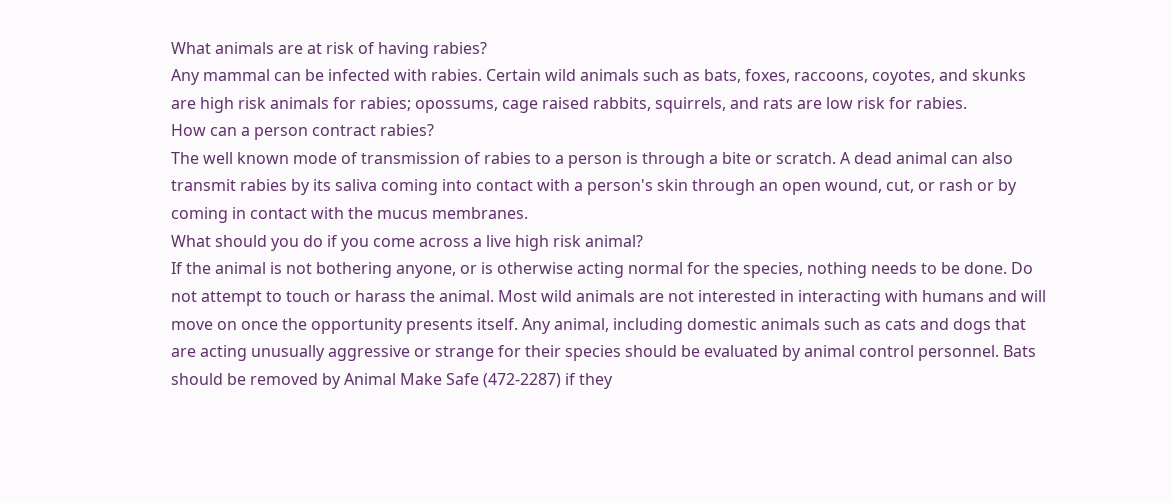What animals are at risk of having rabies?
Any mammal can be infected with rabies. Certain wild animals such as bats, foxes, raccoons, coyotes, and skunks are high risk animals for rabies; opossums, cage raised rabbits, squirrels, and rats are low risk for rabies.
How can a person contract rabies?
The well known mode of transmission of rabies to a person is through a bite or scratch. A dead animal can also transmit rabies by its saliva coming into contact with a person's skin through an open wound, cut, or rash or by coming in contact with the mucus membranes.
What should you do if you come across a live high risk animal?
If the animal is not bothering anyone, or is otherwise acting normal for the species, nothing needs to be done. Do not attempt to touch or harass the animal. Most wild animals are not interested in interacting with humans and will move on once the opportunity presents itself. Any animal, including domestic animals such as cats and dogs that are acting unusually aggressive or strange for their species should be evaluated by animal control personnel. Bats should be removed by Animal Make Safe (472-2287) if they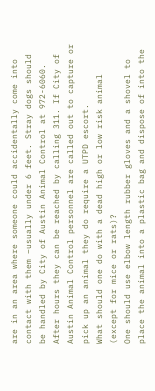are in an area where someone could accidentally come into contact with them –usually under 6 feet. Stray dogs should be handled by City of Austin Animal Control at 972-6060. After hours they can be reached by calling 311. If City of Austin Animal Control personnel are called out to capture or pick up an animal they do require a UTPD escort.
What should one do with a dead high or low risk animal (except for mice or rats)?
One should use elbow length rubber gloves and a shovel to place the animal into a plastic bag and dispose of into the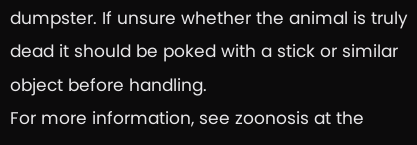dumpster. If unsure whether the animal is truly dead it should be poked with a stick or similar object before handling.
For more information, see zoonosis at the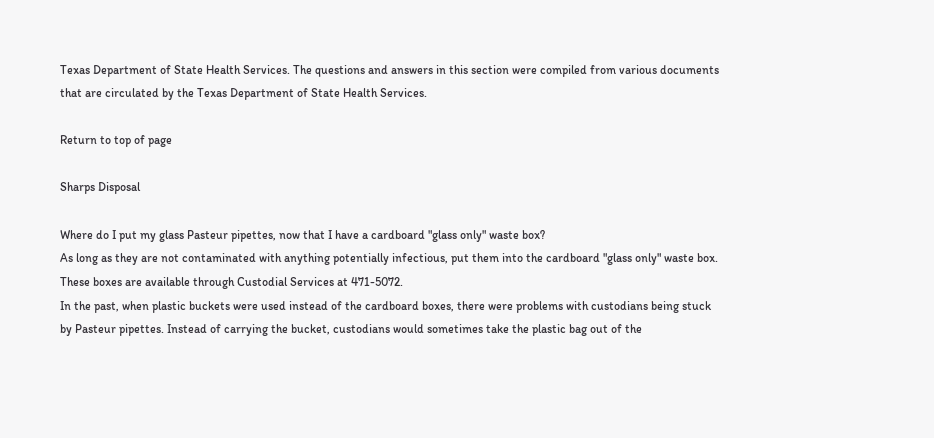Texas Department of State Health Services. The questions and answers in this section were compiled from various documents that are circulated by the Texas Department of State Health Services.

Return to top of page

Sharps Disposal

Where do I put my glass Pasteur pipettes, now that I have a cardboard "glass only" waste box?
As long as they are not contaminated with anything potentially infectious, put them into the cardboard "glass only" waste box. These boxes are available through Custodial Services at 471-5072.
In the past, when plastic buckets were used instead of the cardboard boxes, there were problems with custodians being stuck by Pasteur pipettes. Instead of carrying the bucket, custodians would sometimes take the plastic bag out of the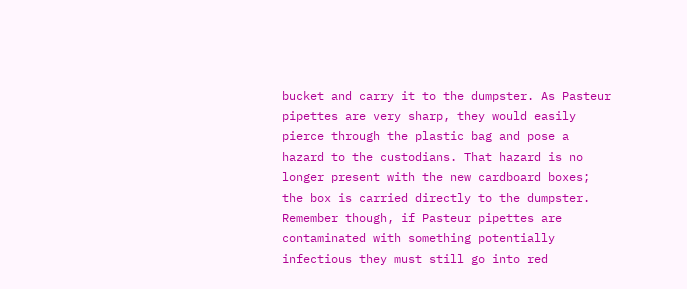bucket and carry it to the dumpster. As Pasteur pipettes are very sharp, they would easily pierce through the plastic bag and pose a hazard to the custodians. That hazard is no longer present with the new cardboard boxes; the box is carried directly to the dumpster. Remember though, if Pasteur pipettes are contaminated with something potentially infectious they must still go into red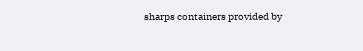sharps containers provided by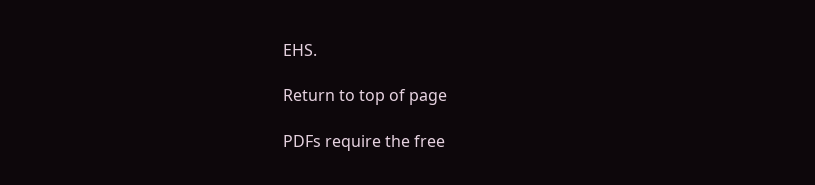EHS.

Return to top of page

PDFs require the free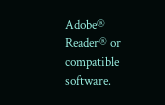Adobe® Reader® or compatible software.